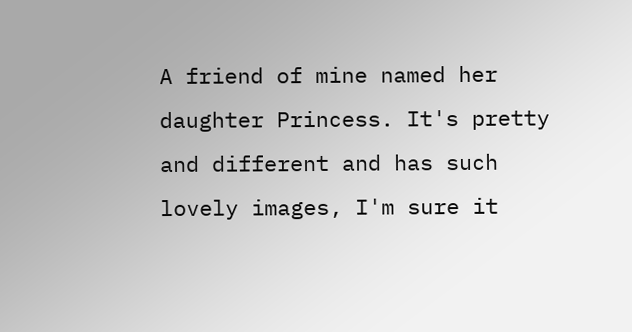A friend of mine named her daughter Princess. It's pretty and different and has such lovely images, I'm sure it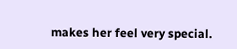makes her feel very special.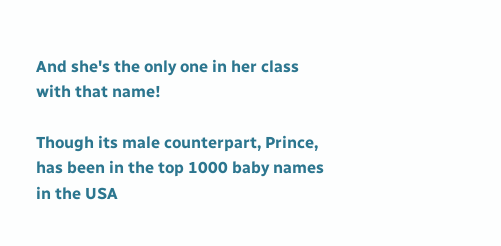And she's the only one in her class with that name!

Though its male counterpart, Prince, has been in the top 1000 baby names in the USA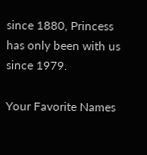since 1880, Princess has only been with us since 1979.

Your Favorite Names